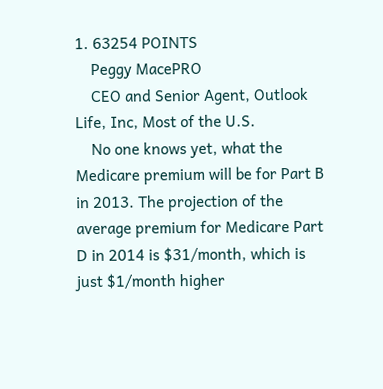1. 63254 POINTS
    Peggy MacePRO
    CEO and Senior Agent, Outlook Life, Inc, Most of the U.S.
    No one knows yet, what the Medicare premium will be for Part B in 2013. The projection of the average premium for Medicare Part D in 2014 is $31/month, which is just $1/month higher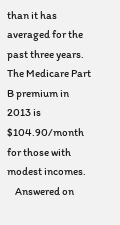than it has averaged for the past three years. The Medicare Part B premium in 2013 is $104.90/month for those with modest incomes.
    Answered on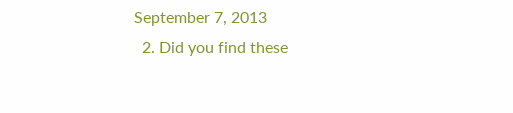September 7, 2013
  2. Did you find these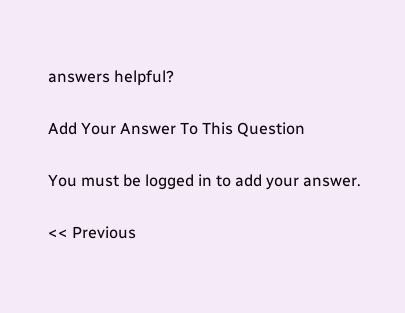answers helpful?

Add Your Answer To This Question

You must be logged in to add your answer.

<< Previous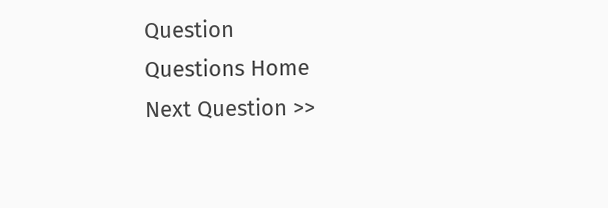Question
Questions Home
Next Question >>